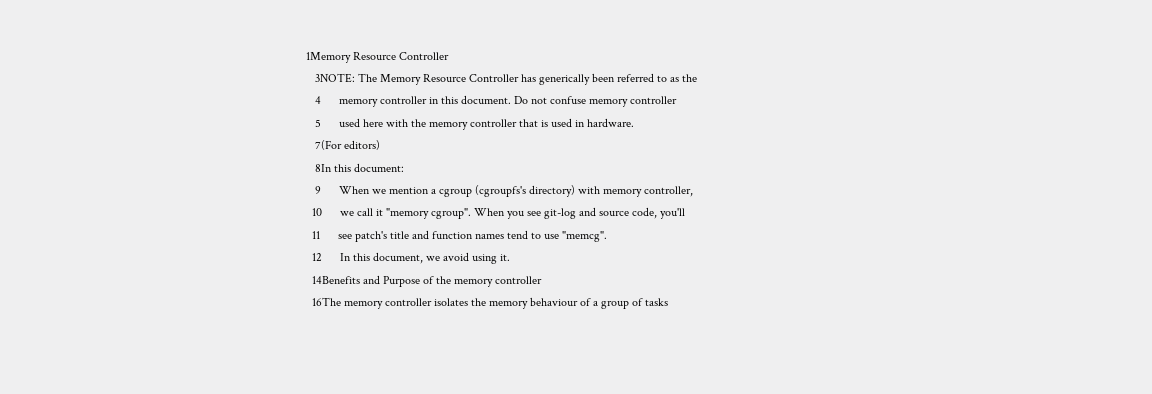1Memory Resource Controller
   3NOTE: The Memory Resource Controller has generically been referred to as the
   4      memory controller in this document. Do not confuse memory controller
   5      used here with the memory controller that is used in hardware.
   7(For editors)
   8In this document:
   9      When we mention a cgroup (cgroupfs's directory) with memory controller,
  10      we call it "memory cgroup". When you see git-log and source code, you'll
  11      see patch's title and function names tend to use "memcg".
  12      In this document, we avoid using it.
  14Benefits and Purpose of the memory controller
  16The memory controller isolates the memory behaviour of a group of tasks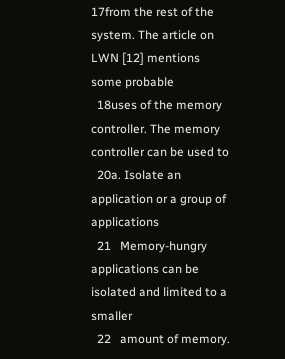17from the rest of the system. The article on LWN [12] mentions some probable
  18uses of the memory controller. The memory controller can be used to
  20a. Isolate an application or a group of applications
  21   Memory-hungry applications can be isolated and limited to a smaller
  22   amount of memory.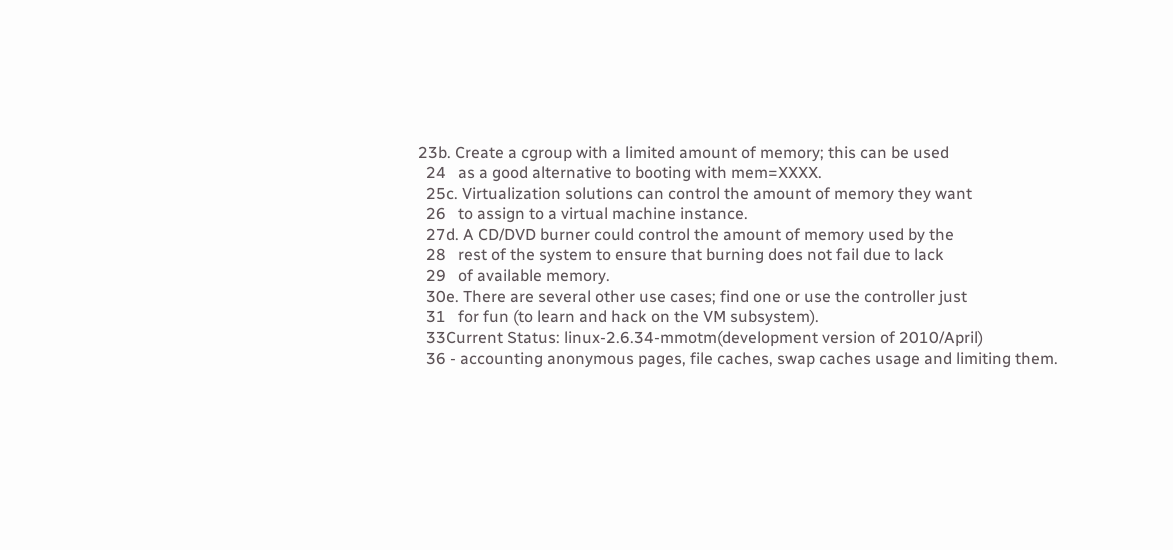23b. Create a cgroup with a limited amount of memory; this can be used
  24   as a good alternative to booting with mem=XXXX.
  25c. Virtualization solutions can control the amount of memory they want
  26   to assign to a virtual machine instance.
  27d. A CD/DVD burner could control the amount of memory used by the
  28   rest of the system to ensure that burning does not fail due to lack
  29   of available memory.
  30e. There are several other use cases; find one or use the controller just
  31   for fun (to learn and hack on the VM subsystem).
  33Current Status: linux-2.6.34-mmotm(development version of 2010/April)
  36 - accounting anonymous pages, file caches, swap caches usage and limiting them.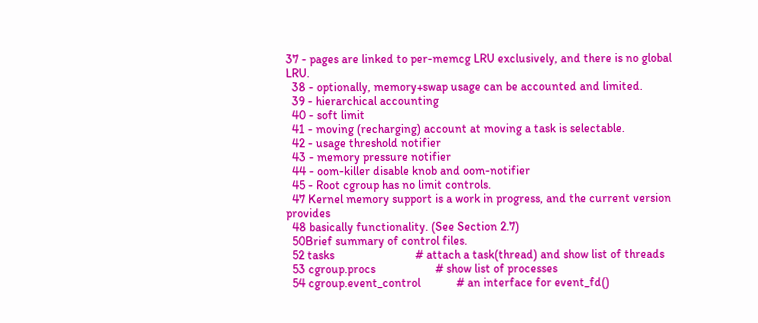37 - pages are linked to per-memcg LRU exclusively, and there is no global LRU.
  38 - optionally, memory+swap usage can be accounted and limited.
  39 - hierarchical accounting
  40 - soft limit
  41 - moving (recharging) account at moving a task is selectable.
  42 - usage threshold notifier
  43 - memory pressure notifier
  44 - oom-killer disable knob and oom-notifier
  45 - Root cgroup has no limit controls.
  47 Kernel memory support is a work in progress, and the current version provides
  48 basically functionality. (See Section 2.7)
  50Brief summary of control files.
  52 tasks                           # attach a task(thread) and show list of threads
  53 cgroup.procs                    # show list of processes
  54 cgroup.event_control            # an interface for event_fd()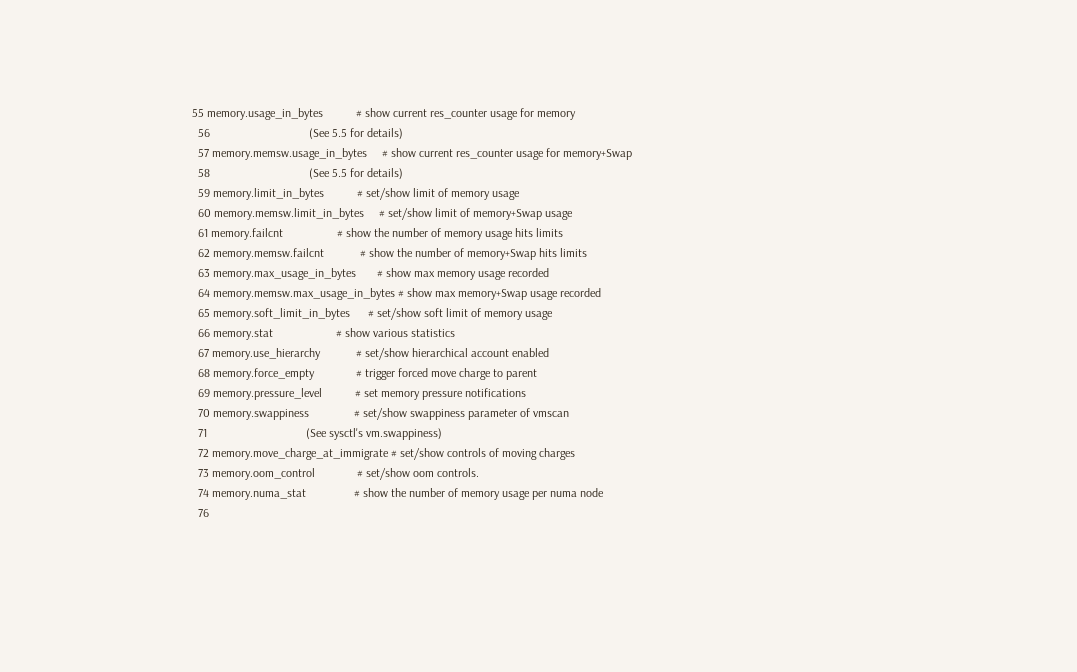55 memory.usage_in_bytes           # show current res_counter usage for memory
  56                                 (See 5.5 for details)
  57 memory.memsw.usage_in_bytes     # show current res_counter usage for memory+Swap
  58                                 (See 5.5 for details)
  59 memory.limit_in_bytes           # set/show limit of memory usage
  60 memory.memsw.limit_in_bytes     # set/show limit of memory+Swap usage
  61 memory.failcnt                  # show the number of memory usage hits limits
  62 memory.memsw.failcnt            # show the number of memory+Swap hits limits
  63 memory.max_usage_in_bytes       # show max memory usage recorded
  64 memory.memsw.max_usage_in_bytes # show max memory+Swap usage recorded
  65 memory.soft_limit_in_bytes      # set/show soft limit of memory usage
  66 memory.stat                     # show various statistics
  67 memory.use_hierarchy            # set/show hierarchical account enabled
  68 memory.force_empty              # trigger forced move charge to parent
  69 memory.pressure_level           # set memory pressure notifications
  70 memory.swappiness               # set/show swappiness parameter of vmscan
  71                                 (See sysctl's vm.swappiness)
  72 memory.move_charge_at_immigrate # set/show controls of moving charges
  73 memory.oom_control              # set/show oom controls.
  74 memory.numa_stat                # show the number of memory usage per numa node
  76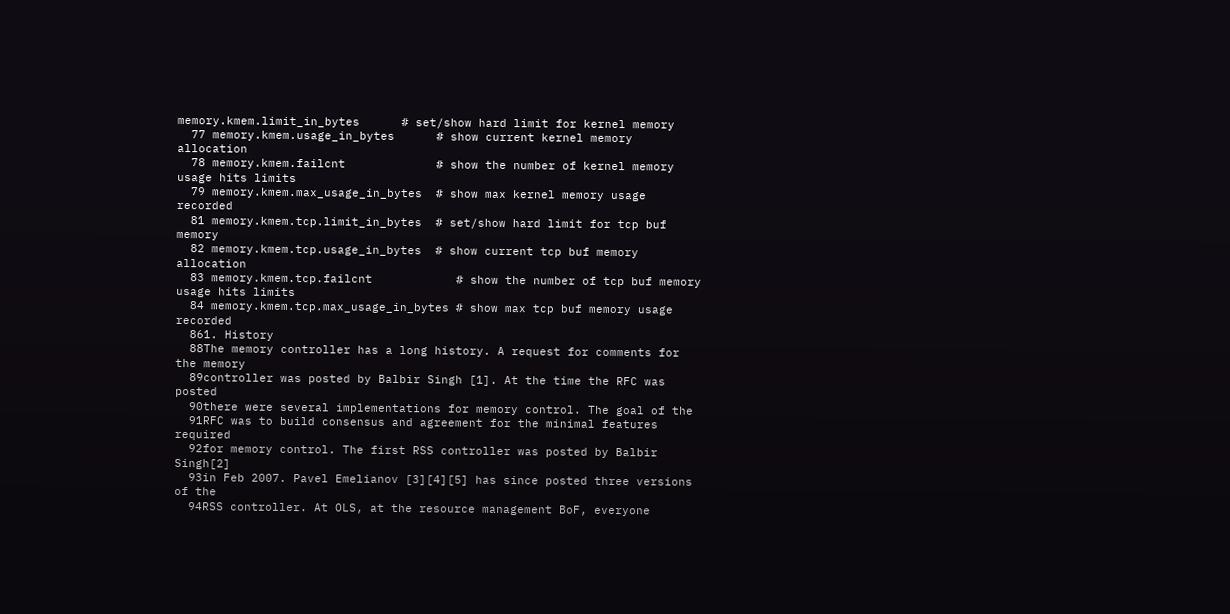memory.kmem.limit_in_bytes      # set/show hard limit for kernel memory
  77 memory.kmem.usage_in_bytes      # show current kernel memory allocation
  78 memory.kmem.failcnt             # show the number of kernel memory usage hits limits
  79 memory.kmem.max_usage_in_bytes  # show max kernel memory usage recorded
  81 memory.kmem.tcp.limit_in_bytes  # set/show hard limit for tcp buf memory
  82 memory.kmem.tcp.usage_in_bytes  # show current tcp buf memory allocation
  83 memory.kmem.tcp.failcnt            # show the number of tcp buf memory usage hits limits
  84 memory.kmem.tcp.max_usage_in_bytes # show max tcp buf memory usage recorded
  861. History
  88The memory controller has a long history. A request for comments for the memory
  89controller was posted by Balbir Singh [1]. At the time the RFC was posted
  90there were several implementations for memory control. The goal of the
  91RFC was to build consensus and agreement for the minimal features required
  92for memory control. The first RSS controller was posted by Balbir Singh[2]
  93in Feb 2007. Pavel Emelianov [3][4][5] has since posted three versions of the
  94RSS controller. At OLS, at the resource management BoF, everyone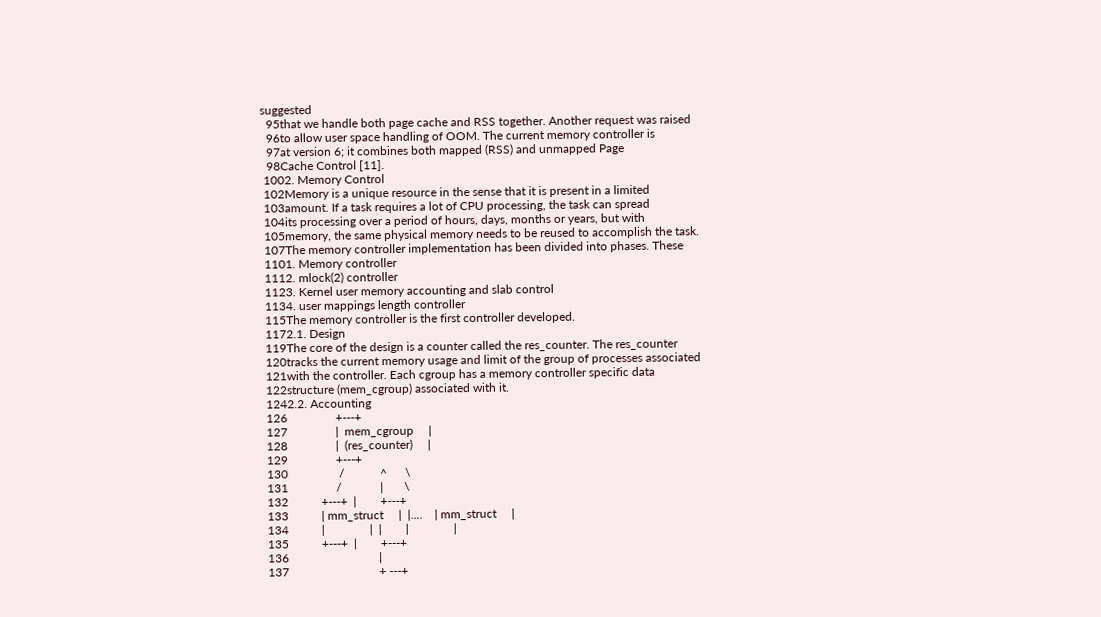suggested
  95that we handle both page cache and RSS together. Another request was raised
  96to allow user space handling of OOM. The current memory controller is
  97at version 6; it combines both mapped (RSS) and unmapped Page
  98Cache Control [11].
 1002. Memory Control
 102Memory is a unique resource in the sense that it is present in a limited
 103amount. If a task requires a lot of CPU processing, the task can spread
 104its processing over a period of hours, days, months or years, but with
 105memory, the same physical memory needs to be reused to accomplish the task.
 107The memory controller implementation has been divided into phases. These
 1101. Memory controller
 1112. mlock(2) controller
 1123. Kernel user memory accounting and slab control
 1134. user mappings length controller
 115The memory controller is the first controller developed.
 1172.1. Design
 119The core of the design is a counter called the res_counter. The res_counter
 120tracks the current memory usage and limit of the group of processes associated
 121with the controller. Each cgroup has a memory controller specific data
 122structure (mem_cgroup) associated with it.
 1242.2. Accounting
 126                +---+
 127                |  mem_cgroup     |
 128                |  (res_counter)     |
 129                +---+
 130                 /            ^      \
 131                /             |       \
 132           +---+  |        +---+
 133           | mm_struct     |  |....    | mm_struct     |
 134           |               |  |        |               |
 135           +---+  |        +---+
 136                              |
 137                              + ---+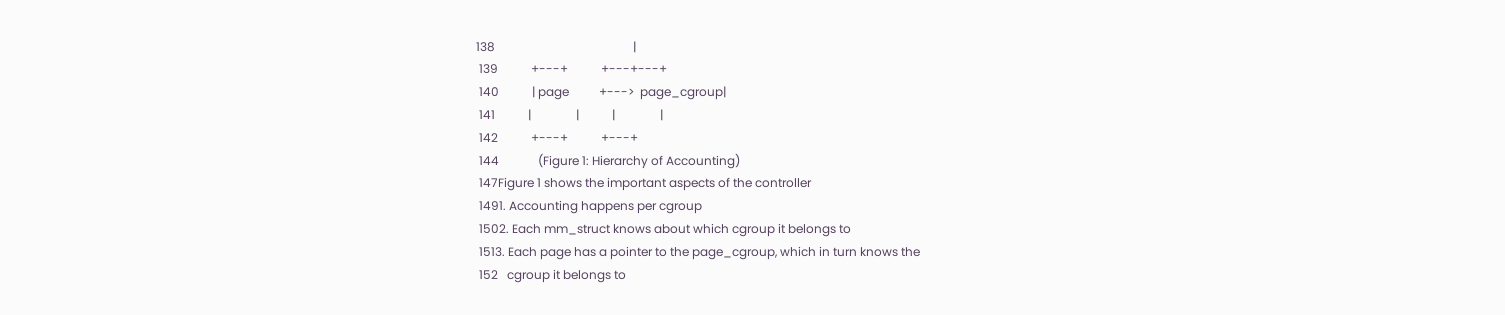138                                              |
 139           +---+           +---+---+
 140           | page          +--->  page_cgroup|
 141           |               |           |               |
 142           +---+           +---+
 144             (Figure 1: Hierarchy of Accounting)
 147Figure 1 shows the important aspects of the controller
 1491. Accounting happens per cgroup
 1502. Each mm_struct knows about which cgroup it belongs to
 1513. Each page has a pointer to the page_cgroup, which in turn knows the
 152   cgroup it belongs to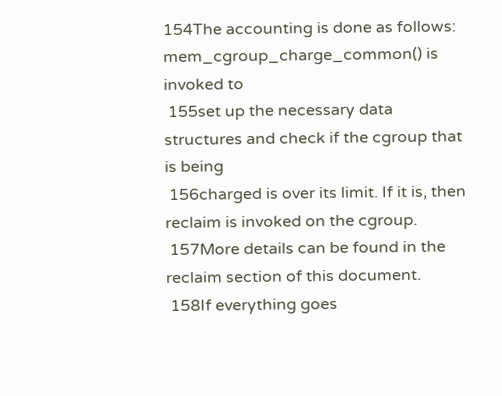154The accounting is done as follows: mem_cgroup_charge_common() is invoked to
 155set up the necessary data structures and check if the cgroup that is being
 156charged is over its limit. If it is, then reclaim is invoked on the cgroup.
 157More details can be found in the reclaim section of this document.
 158If everything goes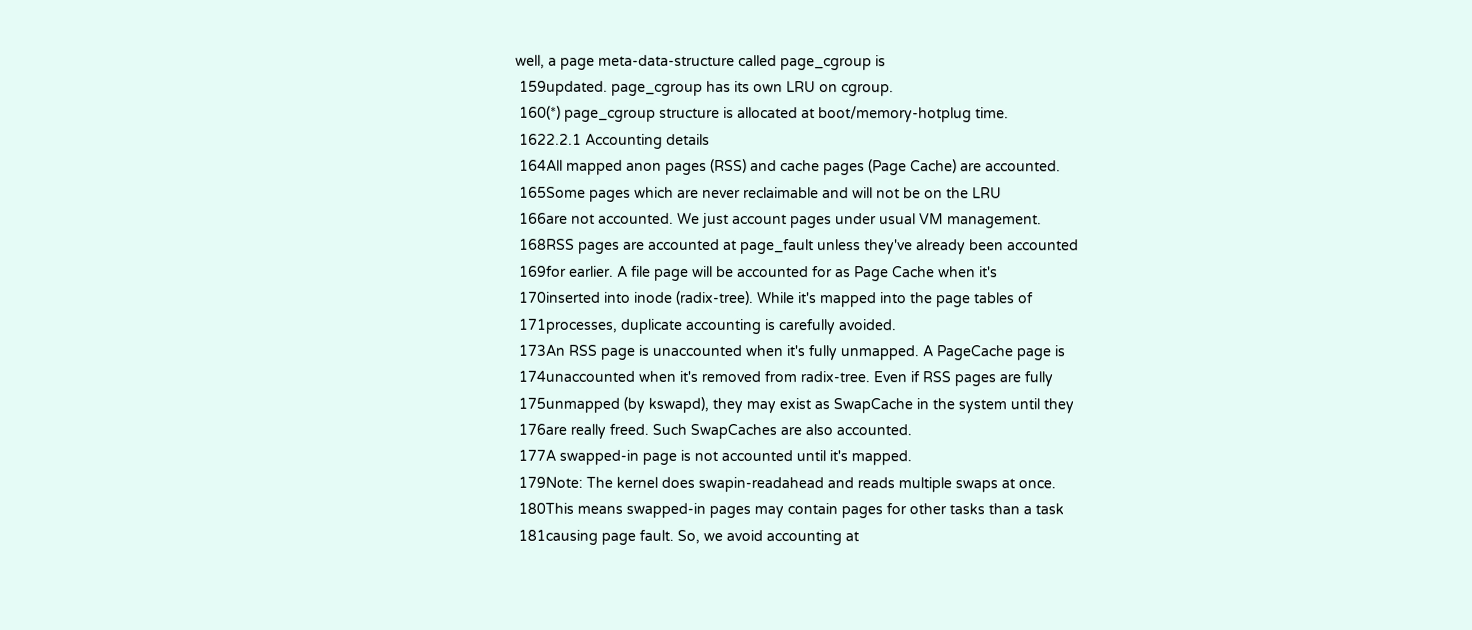well, a page meta-data-structure called page_cgroup is
 159updated. page_cgroup has its own LRU on cgroup.
 160(*) page_cgroup structure is allocated at boot/memory-hotplug time.
 1622.2.1 Accounting details
 164All mapped anon pages (RSS) and cache pages (Page Cache) are accounted.
 165Some pages which are never reclaimable and will not be on the LRU
 166are not accounted. We just account pages under usual VM management.
 168RSS pages are accounted at page_fault unless they've already been accounted
 169for earlier. A file page will be accounted for as Page Cache when it's
 170inserted into inode (radix-tree). While it's mapped into the page tables of
 171processes, duplicate accounting is carefully avoided.
 173An RSS page is unaccounted when it's fully unmapped. A PageCache page is
 174unaccounted when it's removed from radix-tree. Even if RSS pages are fully
 175unmapped (by kswapd), they may exist as SwapCache in the system until they
 176are really freed. Such SwapCaches are also accounted.
 177A swapped-in page is not accounted until it's mapped.
 179Note: The kernel does swapin-readahead and reads multiple swaps at once.
 180This means swapped-in pages may contain pages for other tasks than a task
 181causing page fault. So, we avoid accounting at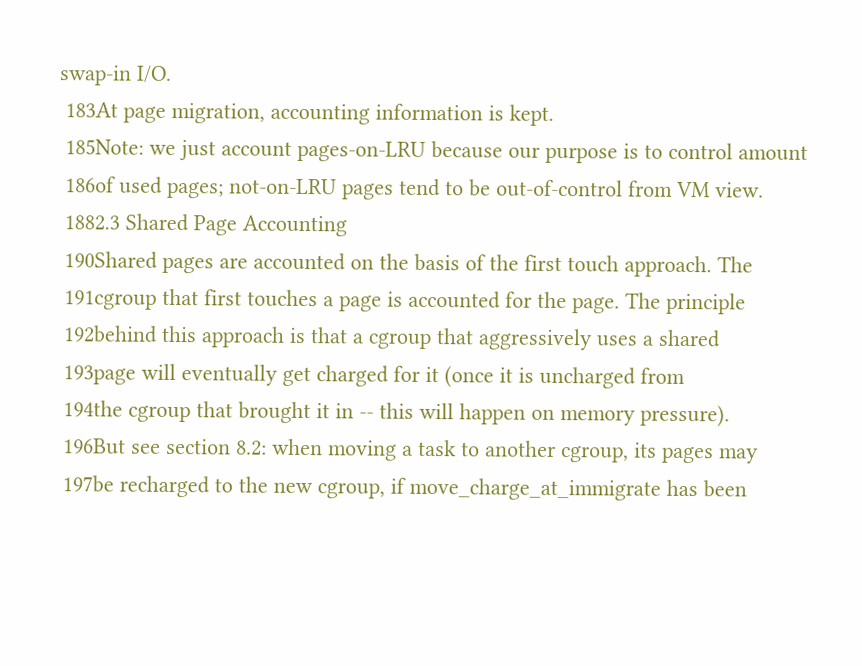swap-in I/O.
 183At page migration, accounting information is kept.
 185Note: we just account pages-on-LRU because our purpose is to control amount
 186of used pages; not-on-LRU pages tend to be out-of-control from VM view.
 1882.3 Shared Page Accounting
 190Shared pages are accounted on the basis of the first touch approach. The
 191cgroup that first touches a page is accounted for the page. The principle
 192behind this approach is that a cgroup that aggressively uses a shared
 193page will eventually get charged for it (once it is uncharged from
 194the cgroup that brought it in -- this will happen on memory pressure).
 196But see section 8.2: when moving a task to another cgroup, its pages may
 197be recharged to the new cgroup, if move_charge_at_immigrate has been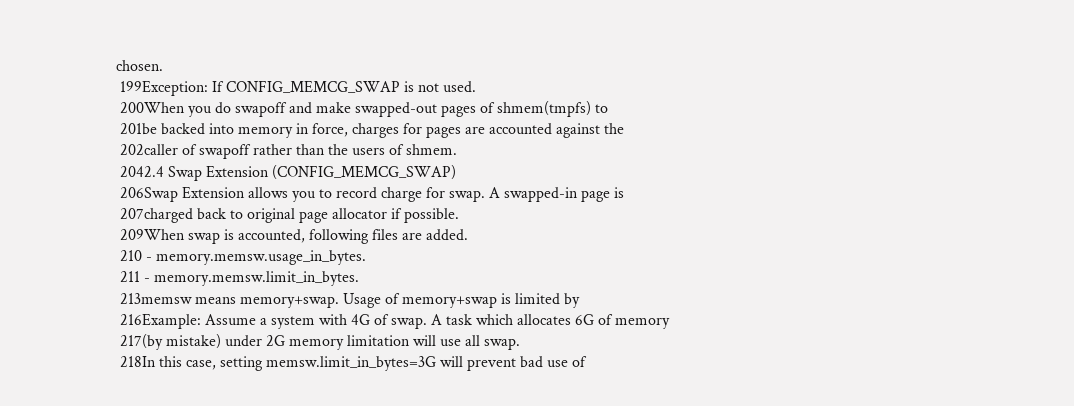chosen.
 199Exception: If CONFIG_MEMCG_SWAP is not used.
 200When you do swapoff and make swapped-out pages of shmem(tmpfs) to
 201be backed into memory in force, charges for pages are accounted against the
 202caller of swapoff rather than the users of shmem.
 2042.4 Swap Extension (CONFIG_MEMCG_SWAP)
 206Swap Extension allows you to record charge for swap. A swapped-in page is
 207charged back to original page allocator if possible.
 209When swap is accounted, following files are added.
 210 - memory.memsw.usage_in_bytes.
 211 - memory.memsw.limit_in_bytes.
 213memsw means memory+swap. Usage of memory+swap is limited by
 216Example: Assume a system with 4G of swap. A task which allocates 6G of memory
 217(by mistake) under 2G memory limitation will use all swap.
 218In this case, setting memsw.limit_in_bytes=3G will prevent bad use of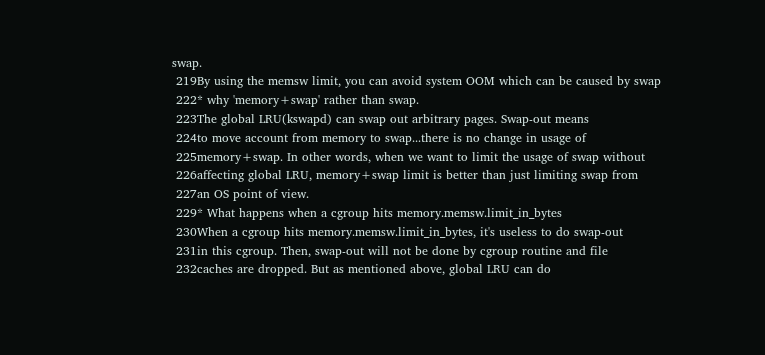swap.
 219By using the memsw limit, you can avoid system OOM which can be caused by swap
 222* why 'memory+swap' rather than swap.
 223The global LRU(kswapd) can swap out arbitrary pages. Swap-out means
 224to move account from memory to swap...there is no change in usage of
 225memory+swap. In other words, when we want to limit the usage of swap without
 226affecting global LRU, memory+swap limit is better than just limiting swap from
 227an OS point of view.
 229* What happens when a cgroup hits memory.memsw.limit_in_bytes
 230When a cgroup hits memory.memsw.limit_in_bytes, it's useless to do swap-out
 231in this cgroup. Then, swap-out will not be done by cgroup routine and file
 232caches are dropped. But as mentioned above, global LRU can do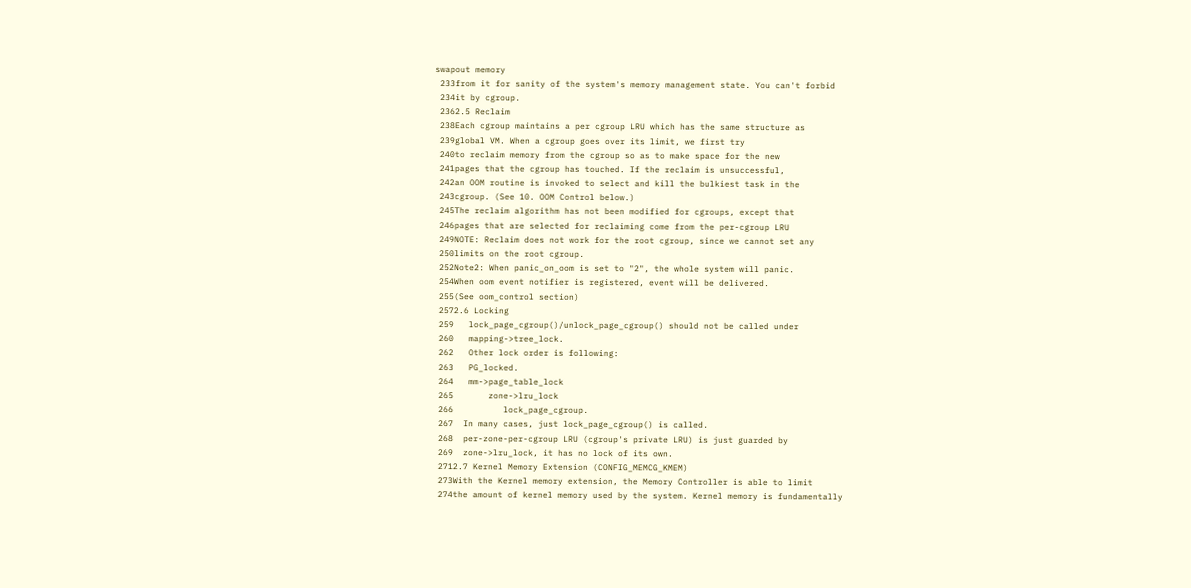swapout memory
 233from it for sanity of the system's memory management state. You can't forbid
 234it by cgroup.
 2362.5 Reclaim
 238Each cgroup maintains a per cgroup LRU which has the same structure as
 239global VM. When a cgroup goes over its limit, we first try
 240to reclaim memory from the cgroup so as to make space for the new
 241pages that the cgroup has touched. If the reclaim is unsuccessful,
 242an OOM routine is invoked to select and kill the bulkiest task in the
 243cgroup. (See 10. OOM Control below.)
 245The reclaim algorithm has not been modified for cgroups, except that
 246pages that are selected for reclaiming come from the per-cgroup LRU
 249NOTE: Reclaim does not work for the root cgroup, since we cannot set any
 250limits on the root cgroup.
 252Note2: When panic_on_oom is set to "2", the whole system will panic.
 254When oom event notifier is registered, event will be delivered.
 255(See oom_control section)
 2572.6 Locking
 259   lock_page_cgroup()/unlock_page_cgroup() should not be called under
 260   mapping->tree_lock.
 262   Other lock order is following:
 263   PG_locked.
 264   mm->page_table_lock
 265       zone->lru_lock
 266          lock_page_cgroup.
 267  In many cases, just lock_page_cgroup() is called.
 268  per-zone-per-cgroup LRU (cgroup's private LRU) is just guarded by
 269  zone->lru_lock, it has no lock of its own.
 2712.7 Kernel Memory Extension (CONFIG_MEMCG_KMEM)
 273With the Kernel memory extension, the Memory Controller is able to limit
 274the amount of kernel memory used by the system. Kernel memory is fundamentally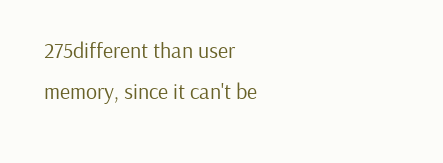275different than user memory, since it can't be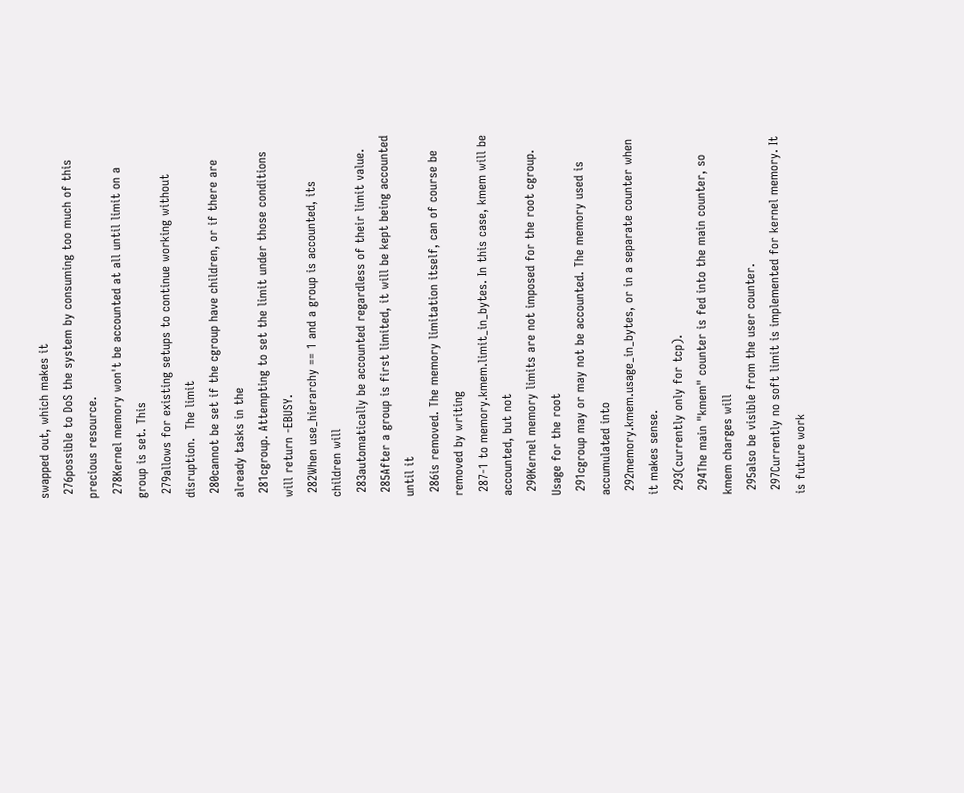swapped out, which makes it
 276possible to DoS the system by consuming too much of this precious resource.
 278Kernel memory won't be accounted at all until limit on a group is set. This
 279allows for existing setups to continue working without disruption.  The limit
 280cannot be set if the cgroup have children, or if there are already tasks in the
 281cgroup. Attempting to set the limit under those conditions will return -EBUSY.
 282When use_hierarchy == 1 and a group is accounted, its children will
 283automatically be accounted regardless of their limit value.
 285After a group is first limited, it will be kept being accounted until it
 286is removed. The memory limitation itself, can of course be removed by writing
 287-1 to memory.kmem.limit_in_bytes. In this case, kmem will be accounted, but not
 290Kernel memory limits are not imposed for the root cgroup. Usage for the root
 291cgroup may or may not be accounted. The memory used is accumulated into
 292memory.kmem.usage_in_bytes, or in a separate counter when it makes sense.
 293(currently only for tcp).
 294The main "kmem" counter is fed into the main counter, so kmem charges will
 295also be visible from the user counter.
 297Currently no soft limit is implemented for kernel memory. It is future work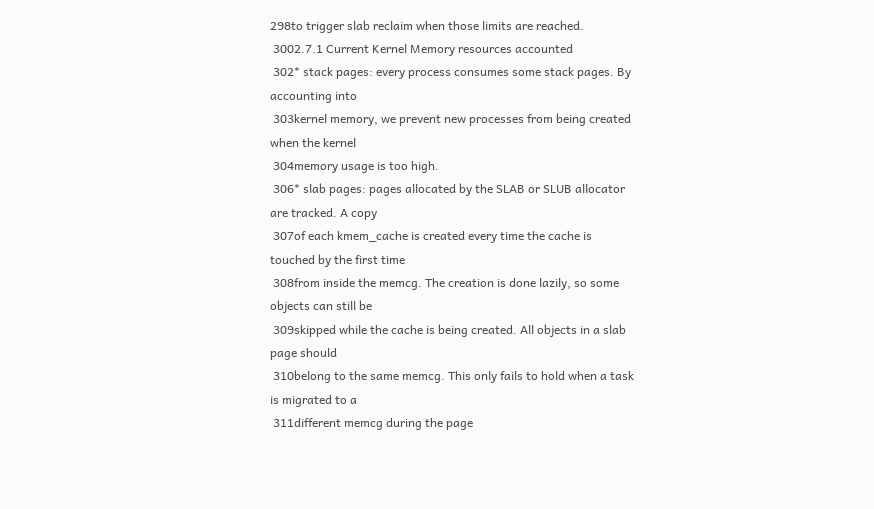298to trigger slab reclaim when those limits are reached.
 3002.7.1 Current Kernel Memory resources accounted
 302* stack pages: every process consumes some stack pages. By accounting into
 303kernel memory, we prevent new processes from being created when the kernel
 304memory usage is too high.
 306* slab pages: pages allocated by the SLAB or SLUB allocator are tracked. A copy
 307of each kmem_cache is created every time the cache is touched by the first time
 308from inside the memcg. The creation is done lazily, so some objects can still be
 309skipped while the cache is being created. All objects in a slab page should
 310belong to the same memcg. This only fails to hold when a task is migrated to a
 311different memcg during the page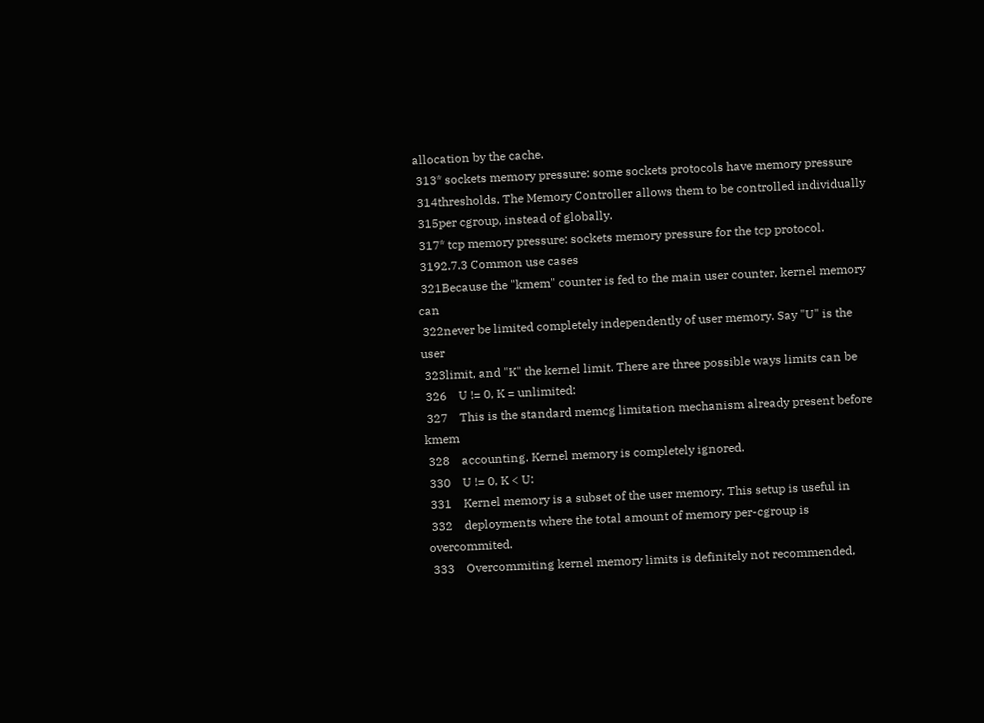allocation by the cache.
 313* sockets memory pressure: some sockets protocols have memory pressure
 314thresholds. The Memory Controller allows them to be controlled individually
 315per cgroup, instead of globally.
 317* tcp memory pressure: sockets memory pressure for the tcp protocol.
 3192.7.3 Common use cases
 321Because the "kmem" counter is fed to the main user counter, kernel memory can
 322never be limited completely independently of user memory. Say "U" is the user
 323limit, and "K" the kernel limit. There are three possible ways limits can be
 326    U != 0, K = unlimited:
 327    This is the standard memcg limitation mechanism already present before kmem
 328    accounting. Kernel memory is completely ignored.
 330    U != 0, K < U:
 331    Kernel memory is a subset of the user memory. This setup is useful in
 332    deployments where the total amount of memory per-cgroup is overcommited.
 333    Overcommiting kernel memory limits is definitely not recommended,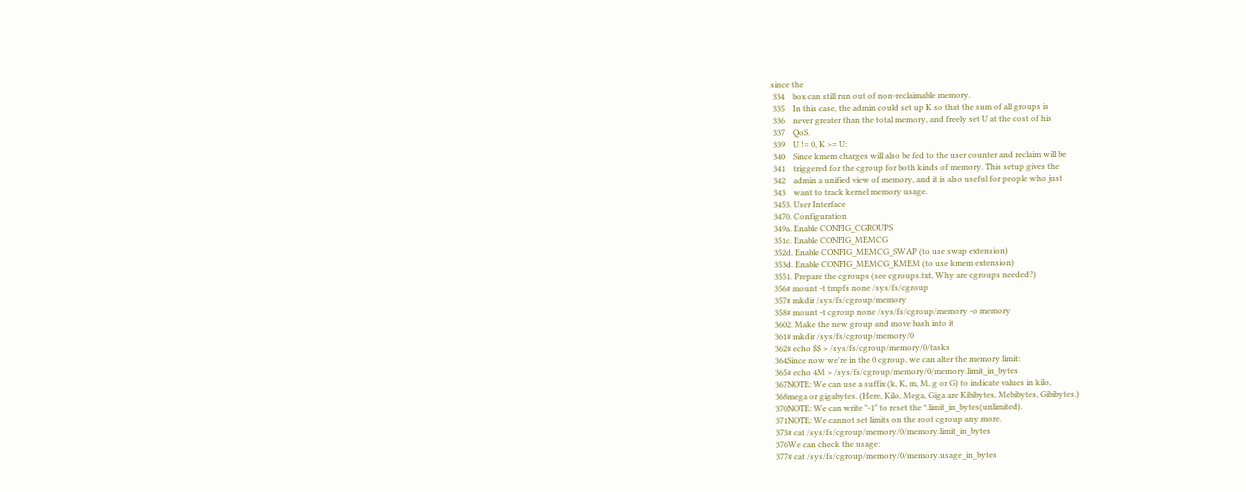since the
 334    box can still run out of non-reclaimable memory.
 335    In this case, the admin could set up K so that the sum of all groups is
 336    never greater than the total memory, and freely set U at the cost of his
 337    QoS.
 339    U != 0, K >= U:
 340    Since kmem charges will also be fed to the user counter and reclaim will be
 341    triggered for the cgroup for both kinds of memory. This setup gives the
 342    admin a unified view of memory, and it is also useful for people who just
 343    want to track kernel memory usage.
 3453. User Interface
 3470. Configuration
 349a. Enable CONFIG_CGROUPS
 351c. Enable CONFIG_MEMCG
 352d. Enable CONFIG_MEMCG_SWAP (to use swap extension)
 353d. Enable CONFIG_MEMCG_KMEM (to use kmem extension)
 3551. Prepare the cgroups (see cgroups.txt, Why are cgroups needed?)
 356# mount -t tmpfs none /sys/fs/cgroup
 357# mkdir /sys/fs/cgroup/memory
 358# mount -t cgroup none /sys/fs/cgroup/memory -o memory
 3602. Make the new group and move bash into it
 361# mkdir /sys/fs/cgroup/memory/0
 362# echo $$ > /sys/fs/cgroup/memory/0/tasks
 364Since now we're in the 0 cgroup, we can alter the memory limit:
 365# echo 4M > /sys/fs/cgroup/memory/0/memory.limit_in_bytes
 367NOTE: We can use a suffix (k, K, m, M, g or G) to indicate values in kilo,
 368mega or gigabytes. (Here, Kilo, Mega, Giga are Kibibytes, Mebibytes, Gibibytes.)
 370NOTE: We can write "-1" to reset the *.limit_in_bytes(unlimited).
 371NOTE: We cannot set limits on the root cgroup any more.
 373# cat /sys/fs/cgroup/memory/0/memory.limit_in_bytes
 376We can check the usage:
 377# cat /sys/fs/cgroup/memory/0/memory.usage_in_bytes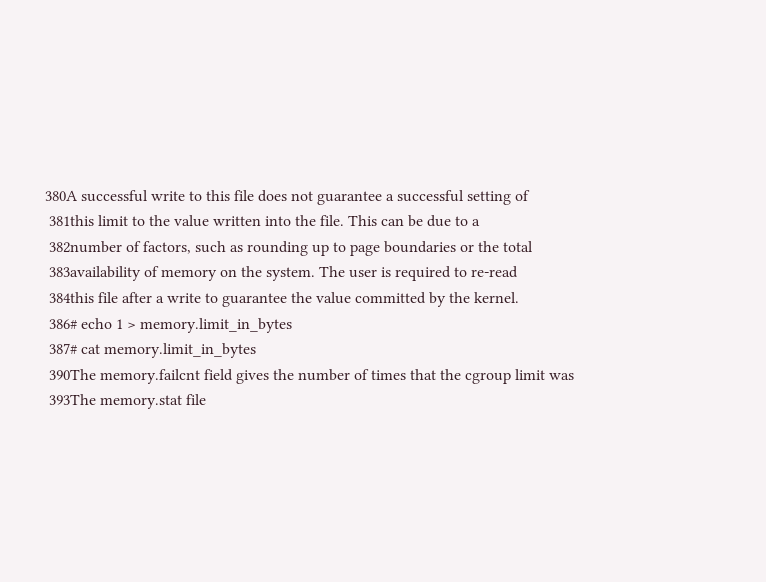380A successful write to this file does not guarantee a successful setting of
 381this limit to the value written into the file. This can be due to a
 382number of factors, such as rounding up to page boundaries or the total
 383availability of memory on the system. The user is required to re-read
 384this file after a write to guarantee the value committed by the kernel.
 386# echo 1 > memory.limit_in_bytes
 387# cat memory.limit_in_bytes
 390The memory.failcnt field gives the number of times that the cgroup limit was
 393The memory.stat file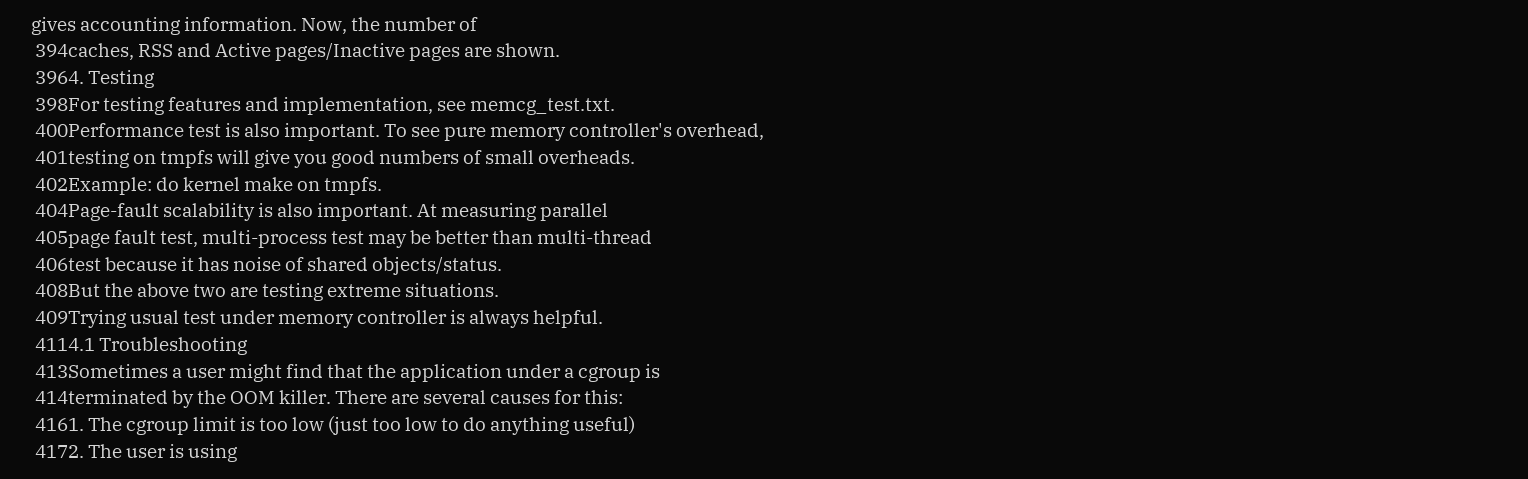gives accounting information. Now, the number of
 394caches, RSS and Active pages/Inactive pages are shown.
 3964. Testing
 398For testing features and implementation, see memcg_test.txt.
 400Performance test is also important. To see pure memory controller's overhead,
 401testing on tmpfs will give you good numbers of small overheads.
 402Example: do kernel make on tmpfs.
 404Page-fault scalability is also important. At measuring parallel
 405page fault test, multi-process test may be better than multi-thread
 406test because it has noise of shared objects/status.
 408But the above two are testing extreme situations.
 409Trying usual test under memory controller is always helpful.
 4114.1 Troubleshooting
 413Sometimes a user might find that the application under a cgroup is
 414terminated by the OOM killer. There are several causes for this:
 4161. The cgroup limit is too low (just too low to do anything useful)
 4172. The user is using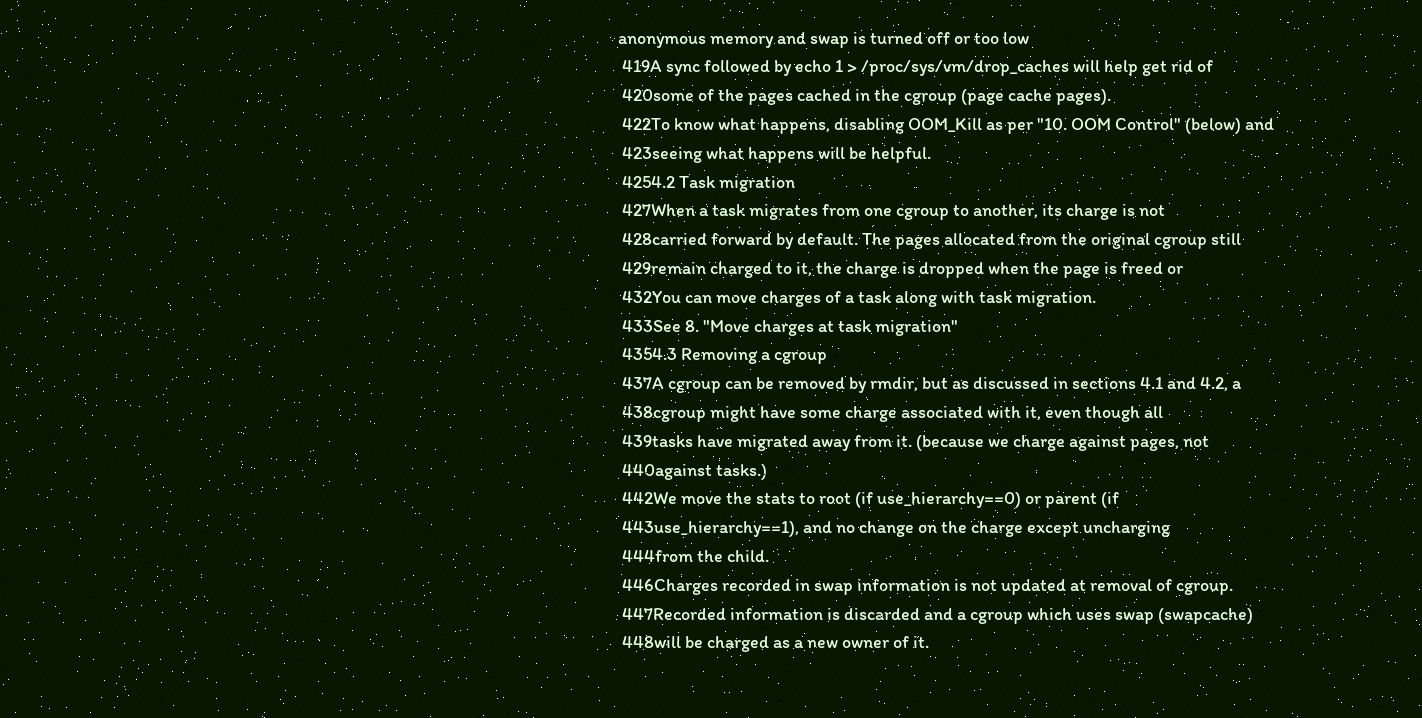anonymous memory and swap is turned off or too low
 419A sync followed by echo 1 > /proc/sys/vm/drop_caches will help get rid of
 420some of the pages cached in the cgroup (page cache pages).
 422To know what happens, disabling OOM_Kill as per "10. OOM Control" (below) and
 423seeing what happens will be helpful.
 4254.2 Task migration
 427When a task migrates from one cgroup to another, its charge is not
 428carried forward by default. The pages allocated from the original cgroup still
 429remain charged to it, the charge is dropped when the page is freed or
 432You can move charges of a task along with task migration.
 433See 8. "Move charges at task migration"
 4354.3 Removing a cgroup
 437A cgroup can be removed by rmdir, but as discussed in sections 4.1 and 4.2, a
 438cgroup might have some charge associated with it, even though all
 439tasks have migrated away from it. (because we charge against pages, not
 440against tasks.)
 442We move the stats to root (if use_hierarchy==0) or parent (if
 443use_hierarchy==1), and no change on the charge except uncharging
 444from the child.
 446Charges recorded in swap information is not updated at removal of cgroup.
 447Recorded information is discarded and a cgroup which uses swap (swapcache)
 448will be charged as a new owner of it.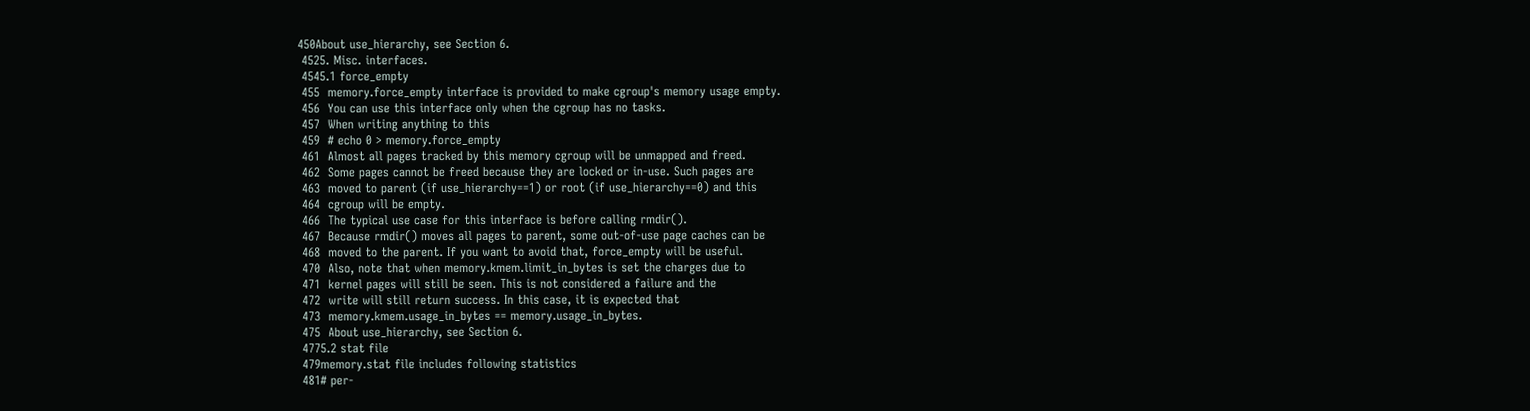450About use_hierarchy, see Section 6.
 4525. Misc. interfaces.
 4545.1 force_empty
 455  memory.force_empty interface is provided to make cgroup's memory usage empty.
 456  You can use this interface only when the cgroup has no tasks.
 457  When writing anything to this
 459  # echo 0 > memory.force_empty
 461  Almost all pages tracked by this memory cgroup will be unmapped and freed.
 462  Some pages cannot be freed because they are locked or in-use. Such pages are
 463  moved to parent (if use_hierarchy==1) or root (if use_hierarchy==0) and this
 464  cgroup will be empty.
 466  The typical use case for this interface is before calling rmdir().
 467  Because rmdir() moves all pages to parent, some out-of-use page caches can be
 468  moved to the parent. If you want to avoid that, force_empty will be useful.
 470  Also, note that when memory.kmem.limit_in_bytes is set the charges due to
 471  kernel pages will still be seen. This is not considered a failure and the
 472  write will still return success. In this case, it is expected that
 473  memory.kmem.usage_in_bytes == memory.usage_in_bytes.
 475  About use_hierarchy, see Section 6.
 4775.2 stat file
 479memory.stat file includes following statistics
 481# per-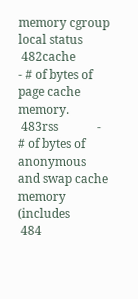memory cgroup local status
 482cache           - # of bytes of page cache memory.
 483rss             - # of bytes of anonymous and swap cache memory (includes
 484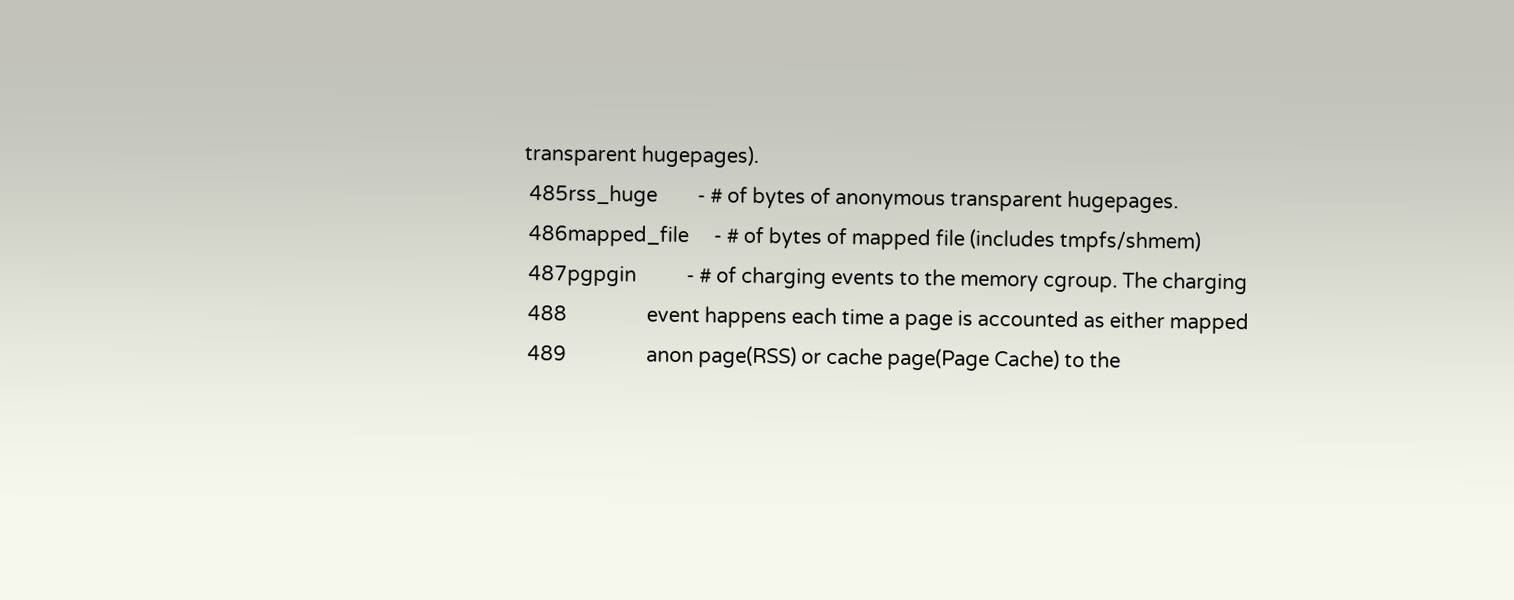transparent hugepages).
 485rss_huge        - # of bytes of anonymous transparent hugepages.
 486mapped_file     - # of bytes of mapped file (includes tmpfs/shmem)
 487pgpgin          - # of charging events to the memory cgroup. The charging
 488                event happens each time a page is accounted as either mapped
 489                anon page(RSS) or cache page(Page Cache) to the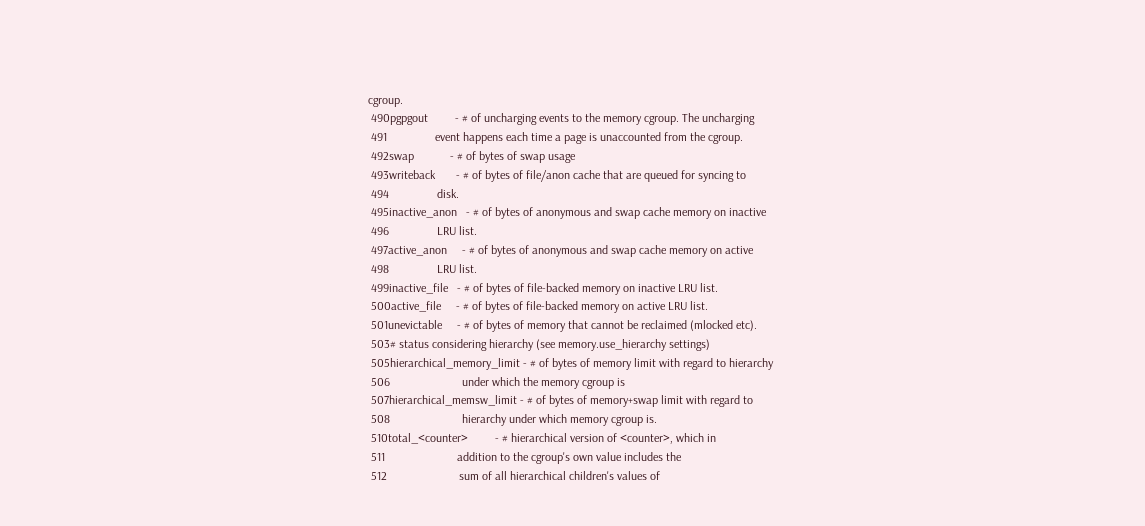cgroup.
 490pgpgout         - # of uncharging events to the memory cgroup. The uncharging
 491                event happens each time a page is unaccounted from the cgroup.
 492swap            - # of bytes of swap usage
 493writeback       - # of bytes of file/anon cache that are queued for syncing to
 494                disk.
 495inactive_anon   - # of bytes of anonymous and swap cache memory on inactive
 496                LRU list.
 497active_anon     - # of bytes of anonymous and swap cache memory on active
 498                LRU list.
 499inactive_file   - # of bytes of file-backed memory on inactive LRU list.
 500active_file     - # of bytes of file-backed memory on active LRU list.
 501unevictable     - # of bytes of memory that cannot be reclaimed (mlocked etc).
 503# status considering hierarchy (see memory.use_hierarchy settings)
 505hierarchical_memory_limit - # of bytes of memory limit with regard to hierarchy
 506                        under which the memory cgroup is
 507hierarchical_memsw_limit - # of bytes of memory+swap limit with regard to
 508                        hierarchy under which memory cgroup is.
 510total_<counter>         - # hierarchical version of <counter>, which in
 511                        addition to the cgroup's own value includes the
 512                        sum of all hierarchical children's values of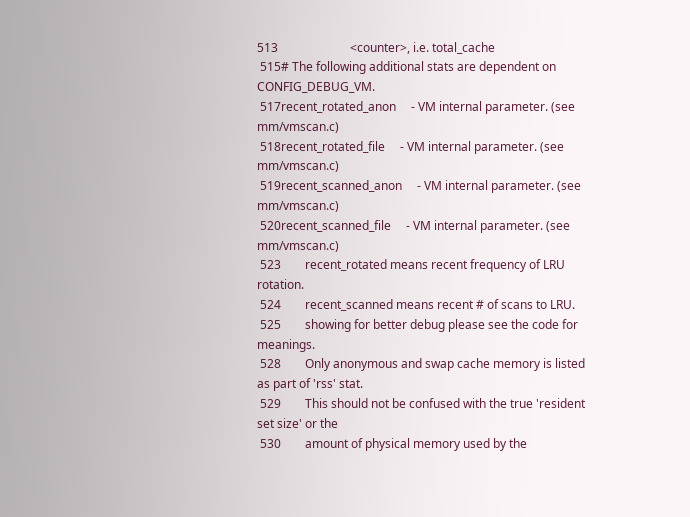513                        <counter>, i.e. total_cache
 515# The following additional stats are dependent on CONFIG_DEBUG_VM.
 517recent_rotated_anon     - VM internal parameter. (see mm/vmscan.c)
 518recent_rotated_file     - VM internal parameter. (see mm/vmscan.c)
 519recent_scanned_anon     - VM internal parameter. (see mm/vmscan.c)
 520recent_scanned_file     - VM internal parameter. (see mm/vmscan.c)
 523        recent_rotated means recent frequency of LRU rotation.
 524        recent_scanned means recent # of scans to LRU.
 525        showing for better debug please see the code for meanings.
 528        Only anonymous and swap cache memory is listed as part of 'rss' stat.
 529        This should not be confused with the true 'resident set size' or the
 530        amount of physical memory used by the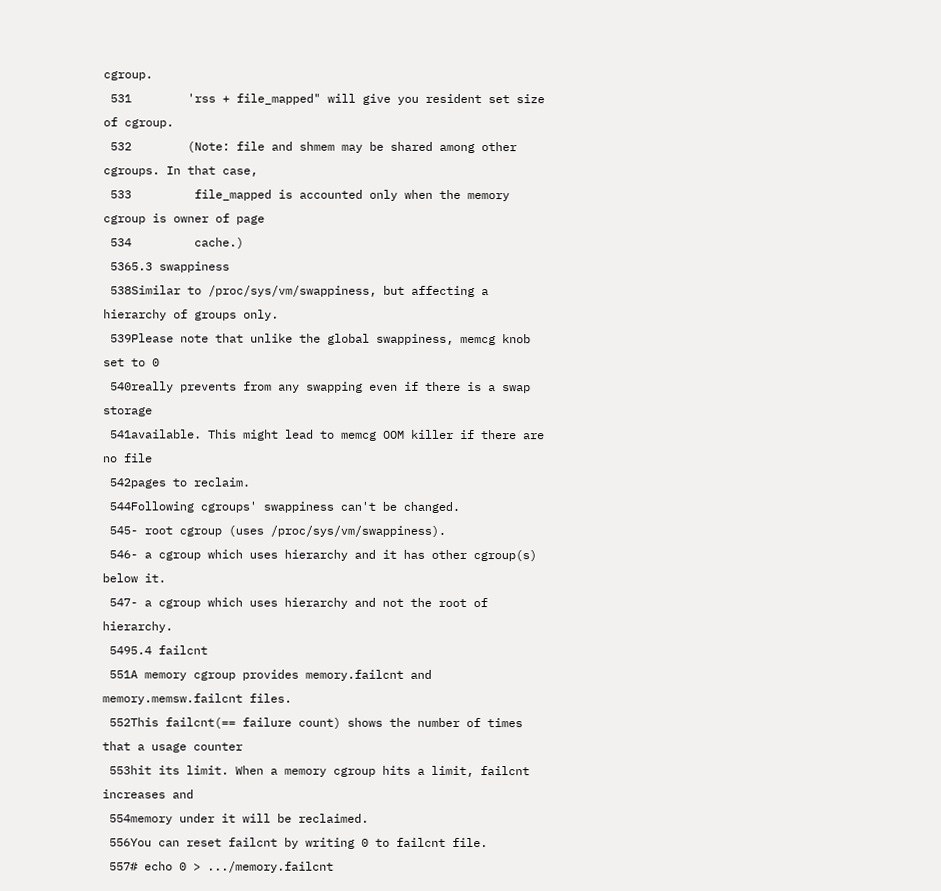cgroup.
 531        'rss + file_mapped" will give you resident set size of cgroup.
 532        (Note: file and shmem may be shared among other cgroups. In that case,
 533         file_mapped is accounted only when the memory cgroup is owner of page
 534         cache.)
 5365.3 swappiness
 538Similar to /proc/sys/vm/swappiness, but affecting a hierarchy of groups only.
 539Please note that unlike the global swappiness, memcg knob set to 0
 540really prevents from any swapping even if there is a swap storage
 541available. This might lead to memcg OOM killer if there are no file
 542pages to reclaim.
 544Following cgroups' swappiness can't be changed.
 545- root cgroup (uses /proc/sys/vm/swappiness).
 546- a cgroup which uses hierarchy and it has other cgroup(s) below it.
 547- a cgroup which uses hierarchy and not the root of hierarchy.
 5495.4 failcnt
 551A memory cgroup provides memory.failcnt and memory.memsw.failcnt files.
 552This failcnt(== failure count) shows the number of times that a usage counter
 553hit its limit. When a memory cgroup hits a limit, failcnt increases and
 554memory under it will be reclaimed.
 556You can reset failcnt by writing 0 to failcnt file.
 557# echo 0 > .../memory.failcnt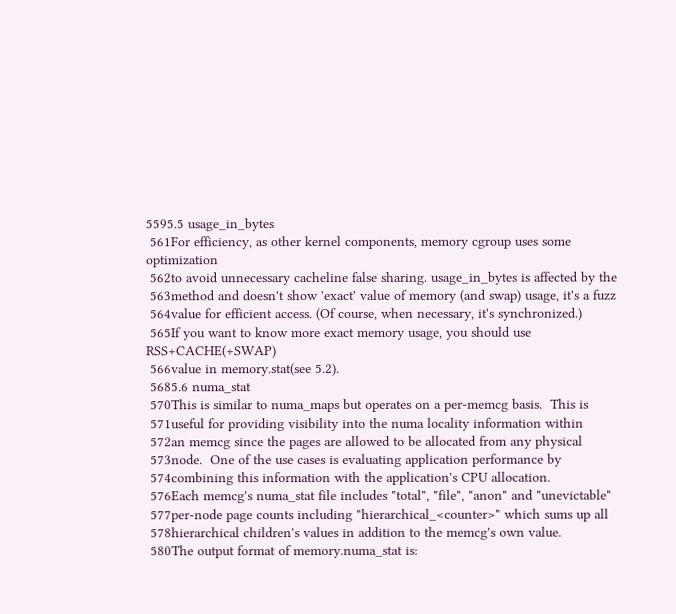5595.5 usage_in_bytes
 561For efficiency, as other kernel components, memory cgroup uses some optimization
 562to avoid unnecessary cacheline false sharing. usage_in_bytes is affected by the
 563method and doesn't show 'exact' value of memory (and swap) usage, it's a fuzz
 564value for efficient access. (Of course, when necessary, it's synchronized.)
 565If you want to know more exact memory usage, you should use RSS+CACHE(+SWAP)
 566value in memory.stat(see 5.2).
 5685.6 numa_stat
 570This is similar to numa_maps but operates on a per-memcg basis.  This is
 571useful for providing visibility into the numa locality information within
 572an memcg since the pages are allowed to be allocated from any physical
 573node.  One of the use cases is evaluating application performance by
 574combining this information with the application's CPU allocation.
 576Each memcg's numa_stat file includes "total", "file", "anon" and "unevictable"
 577per-node page counts including "hierarchical_<counter>" which sums up all
 578hierarchical children's values in addition to the memcg's own value.
 580The output format of memory.numa_stat is: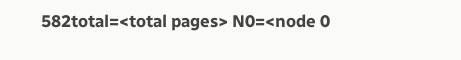582total=<total pages> N0=<node 0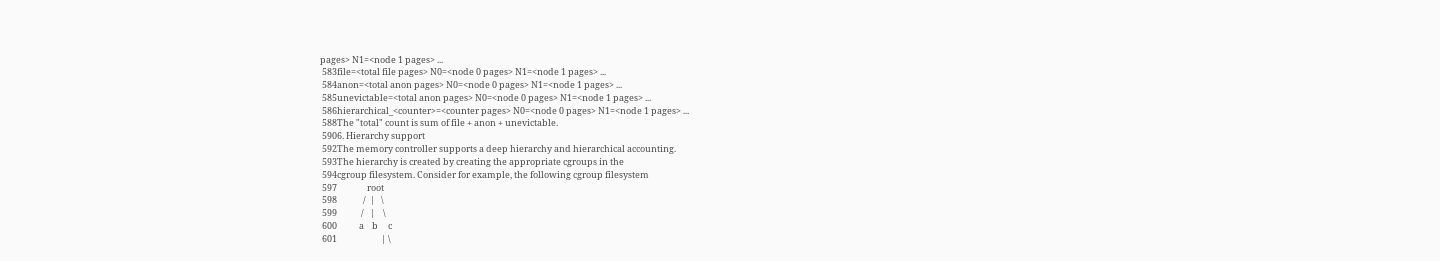pages> N1=<node 1 pages> ...
 583file=<total file pages> N0=<node 0 pages> N1=<node 1 pages> ...
 584anon=<total anon pages> N0=<node 0 pages> N1=<node 1 pages> ...
 585unevictable=<total anon pages> N0=<node 0 pages> N1=<node 1 pages> ...
 586hierarchical_<counter>=<counter pages> N0=<node 0 pages> N1=<node 1 pages> ...
 588The "total" count is sum of file + anon + unevictable.
 5906. Hierarchy support
 592The memory controller supports a deep hierarchy and hierarchical accounting.
 593The hierarchy is created by creating the appropriate cgroups in the
 594cgroup filesystem. Consider for example, the following cgroup filesystem
 597               root
 598             /  |   \
 599            /   |    \
 600           a    b     c
 601                      | \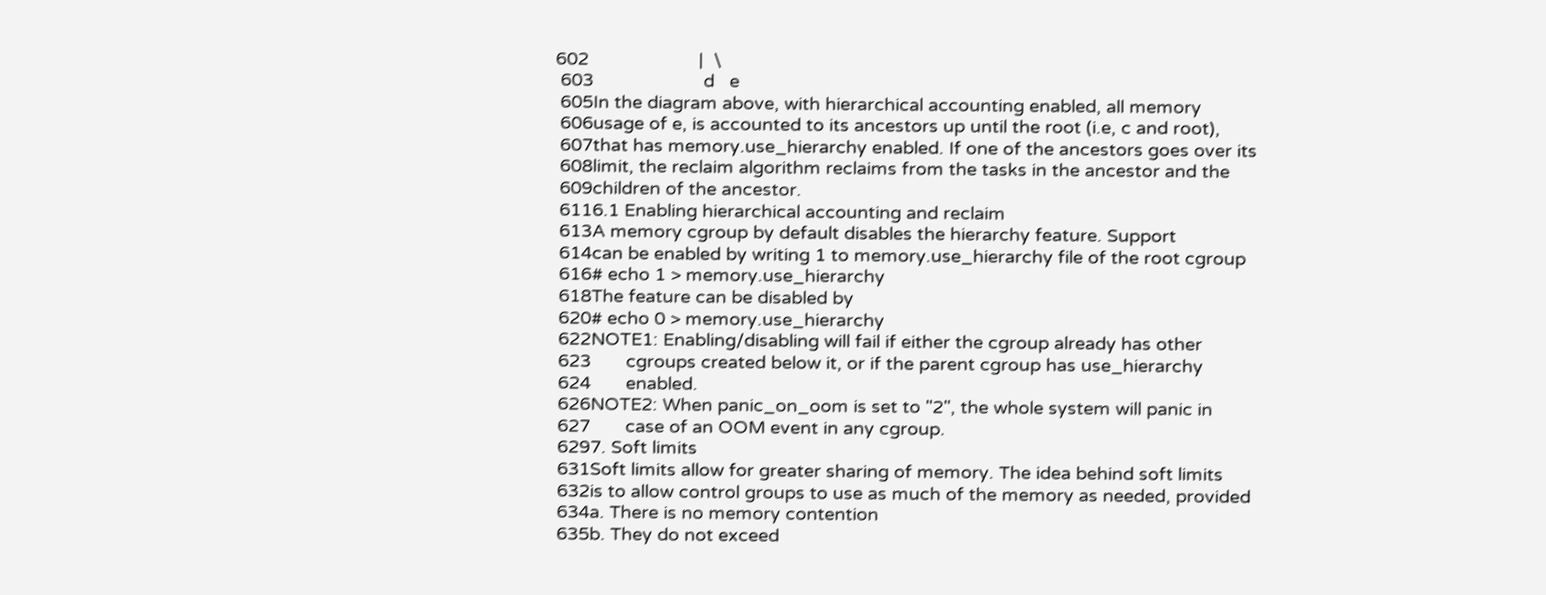602                      |  \
 603                      d   e
 605In the diagram above, with hierarchical accounting enabled, all memory
 606usage of e, is accounted to its ancestors up until the root (i.e, c and root),
 607that has memory.use_hierarchy enabled. If one of the ancestors goes over its
 608limit, the reclaim algorithm reclaims from the tasks in the ancestor and the
 609children of the ancestor.
 6116.1 Enabling hierarchical accounting and reclaim
 613A memory cgroup by default disables the hierarchy feature. Support
 614can be enabled by writing 1 to memory.use_hierarchy file of the root cgroup
 616# echo 1 > memory.use_hierarchy
 618The feature can be disabled by
 620# echo 0 > memory.use_hierarchy
 622NOTE1: Enabling/disabling will fail if either the cgroup already has other
 623       cgroups created below it, or if the parent cgroup has use_hierarchy
 624       enabled.
 626NOTE2: When panic_on_oom is set to "2", the whole system will panic in
 627       case of an OOM event in any cgroup.
 6297. Soft limits
 631Soft limits allow for greater sharing of memory. The idea behind soft limits
 632is to allow control groups to use as much of the memory as needed, provided
 634a. There is no memory contention
 635b. They do not exceed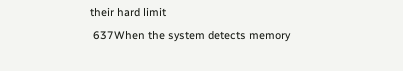their hard limit
 637When the system detects memory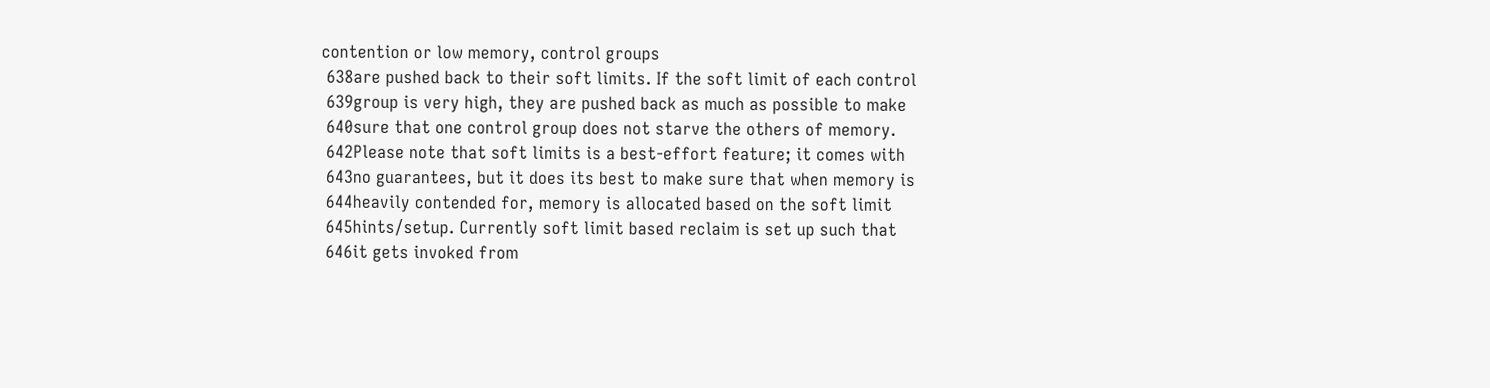contention or low memory, control groups
 638are pushed back to their soft limits. If the soft limit of each control
 639group is very high, they are pushed back as much as possible to make
 640sure that one control group does not starve the others of memory.
 642Please note that soft limits is a best-effort feature; it comes with
 643no guarantees, but it does its best to make sure that when memory is
 644heavily contended for, memory is allocated based on the soft limit
 645hints/setup. Currently soft limit based reclaim is set up such that
 646it gets invoked from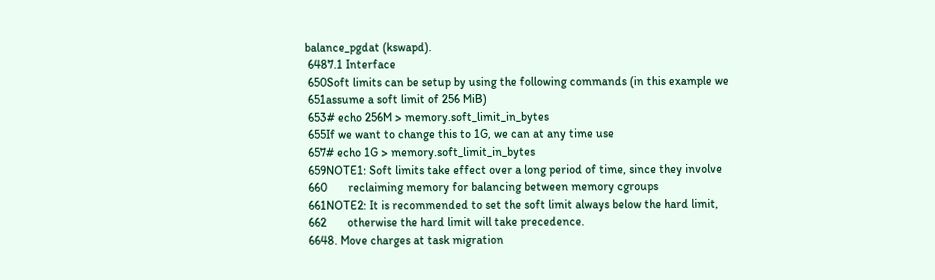balance_pgdat (kswapd).
 6487.1 Interface
 650Soft limits can be setup by using the following commands (in this example we
 651assume a soft limit of 256 MiB)
 653# echo 256M > memory.soft_limit_in_bytes
 655If we want to change this to 1G, we can at any time use
 657# echo 1G > memory.soft_limit_in_bytes
 659NOTE1: Soft limits take effect over a long period of time, since they involve
 660       reclaiming memory for balancing between memory cgroups
 661NOTE2: It is recommended to set the soft limit always below the hard limit,
 662       otherwise the hard limit will take precedence.
 6648. Move charges at task migration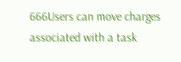666Users can move charges associated with a task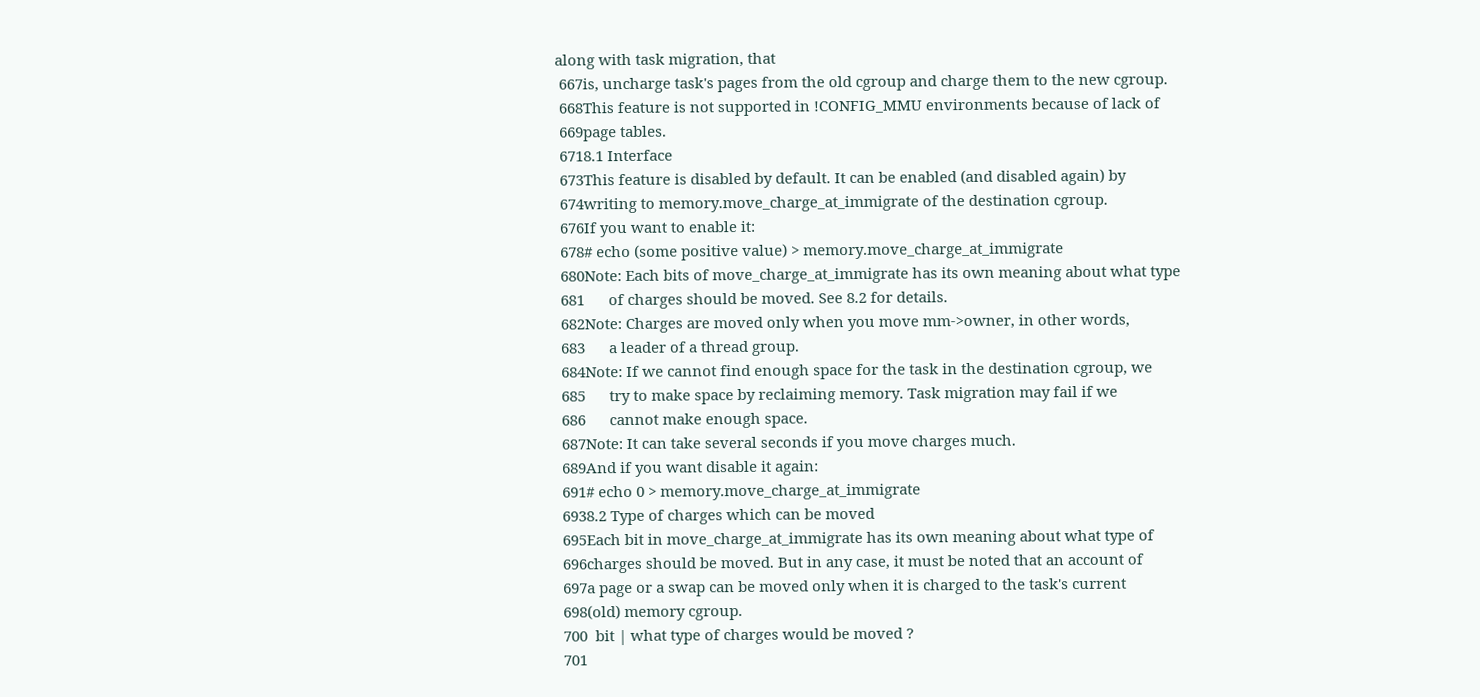along with task migration, that
 667is, uncharge task's pages from the old cgroup and charge them to the new cgroup.
 668This feature is not supported in !CONFIG_MMU environments because of lack of
 669page tables.
 6718.1 Interface
 673This feature is disabled by default. It can be enabled (and disabled again) by
 674writing to memory.move_charge_at_immigrate of the destination cgroup.
 676If you want to enable it:
 678# echo (some positive value) > memory.move_charge_at_immigrate
 680Note: Each bits of move_charge_at_immigrate has its own meaning about what type
 681      of charges should be moved. See 8.2 for details.
 682Note: Charges are moved only when you move mm->owner, in other words,
 683      a leader of a thread group.
 684Note: If we cannot find enough space for the task in the destination cgroup, we
 685      try to make space by reclaiming memory. Task migration may fail if we
 686      cannot make enough space.
 687Note: It can take several seconds if you move charges much.
 689And if you want disable it again:
 691# echo 0 > memory.move_charge_at_immigrate
 6938.2 Type of charges which can be moved
 695Each bit in move_charge_at_immigrate has its own meaning about what type of
 696charges should be moved. But in any case, it must be noted that an account of
 697a page or a swap can be moved only when it is charged to the task's current
 698(old) memory cgroup.
 700  bit | what type of charges would be moved ?
 701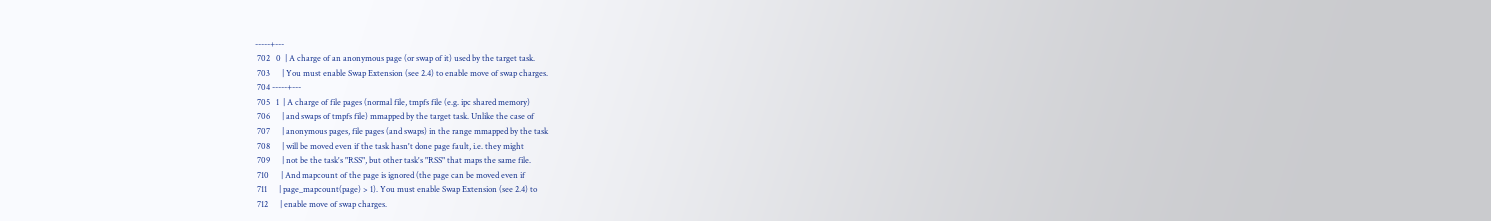-----+---
 702   0  | A charge of an anonymous page (or swap of it) used by the target task.
 703      | You must enable Swap Extension (see 2.4) to enable move of swap charges.
 704 -----+---
 705   1  | A charge of file pages (normal file, tmpfs file (e.g. ipc shared memory)
 706      | and swaps of tmpfs file) mmapped by the target task. Unlike the case of
 707      | anonymous pages, file pages (and swaps) in the range mmapped by the task
 708      | will be moved even if the task hasn't done page fault, i.e. they might
 709      | not be the task's "RSS", but other task's "RSS" that maps the same file.
 710      | And mapcount of the page is ignored (the page can be moved even if
 711      | page_mapcount(page) > 1). You must enable Swap Extension (see 2.4) to
 712      | enable move of swap charges.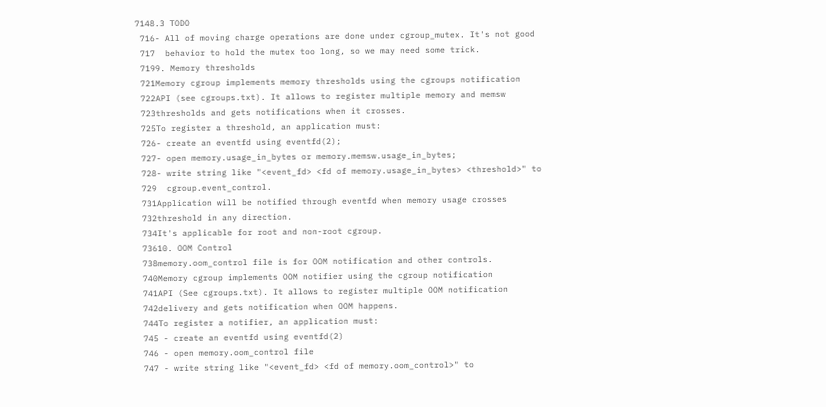7148.3 TODO
 716- All of moving charge operations are done under cgroup_mutex. It's not good
 717  behavior to hold the mutex too long, so we may need some trick.
 7199. Memory thresholds
 721Memory cgroup implements memory thresholds using the cgroups notification
 722API (see cgroups.txt). It allows to register multiple memory and memsw
 723thresholds and gets notifications when it crosses.
 725To register a threshold, an application must:
 726- create an eventfd using eventfd(2);
 727- open memory.usage_in_bytes or memory.memsw.usage_in_bytes;
 728- write string like "<event_fd> <fd of memory.usage_in_bytes> <threshold>" to
 729  cgroup.event_control.
 731Application will be notified through eventfd when memory usage crosses
 732threshold in any direction.
 734It's applicable for root and non-root cgroup.
 73610. OOM Control
 738memory.oom_control file is for OOM notification and other controls.
 740Memory cgroup implements OOM notifier using the cgroup notification
 741API (See cgroups.txt). It allows to register multiple OOM notification
 742delivery and gets notification when OOM happens.
 744To register a notifier, an application must:
 745 - create an eventfd using eventfd(2)
 746 - open memory.oom_control file
 747 - write string like "<event_fd> <fd of memory.oom_control>" to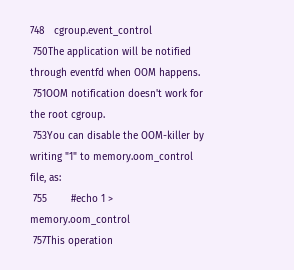748   cgroup.event_control
 750The application will be notified through eventfd when OOM happens.
 751OOM notification doesn't work for the root cgroup.
 753You can disable the OOM-killer by writing "1" to memory.oom_control file, as:
 755        #echo 1 > memory.oom_control
 757This operation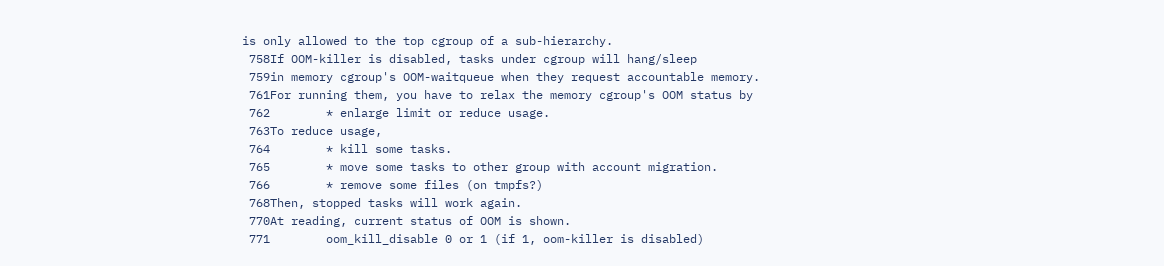is only allowed to the top cgroup of a sub-hierarchy.
 758If OOM-killer is disabled, tasks under cgroup will hang/sleep
 759in memory cgroup's OOM-waitqueue when they request accountable memory.
 761For running them, you have to relax the memory cgroup's OOM status by
 762        * enlarge limit or reduce usage.
 763To reduce usage,
 764        * kill some tasks.
 765        * move some tasks to other group with account migration.
 766        * remove some files (on tmpfs?)
 768Then, stopped tasks will work again.
 770At reading, current status of OOM is shown.
 771        oom_kill_disable 0 or 1 (if 1, oom-killer is disabled)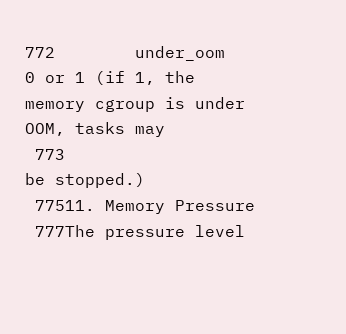772        under_oom        0 or 1 (if 1, the memory cgroup is under OOM, tasks may
 773                                 be stopped.)
 77511. Memory Pressure
 777The pressure level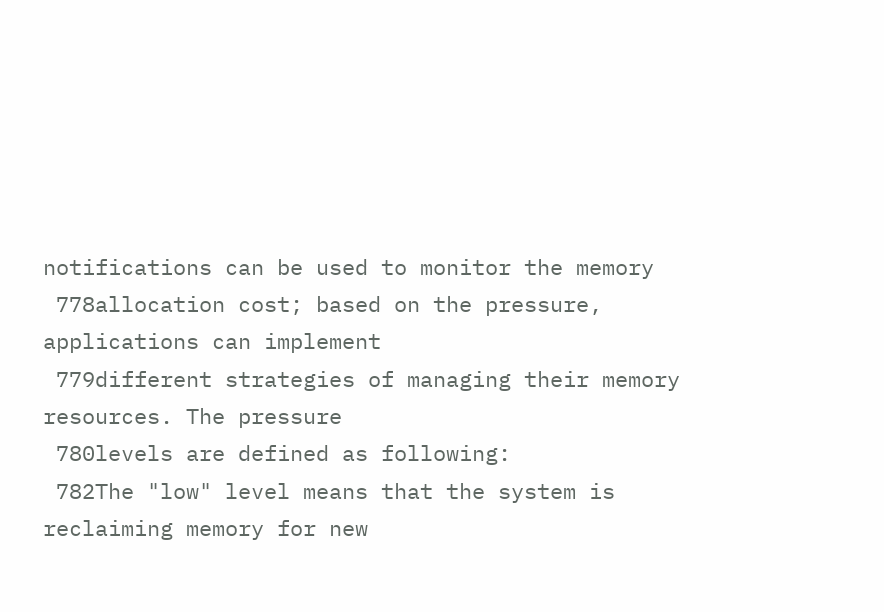notifications can be used to monitor the memory
 778allocation cost; based on the pressure, applications can implement
 779different strategies of managing their memory resources. The pressure
 780levels are defined as following:
 782The "low" level means that the system is reclaiming memory for new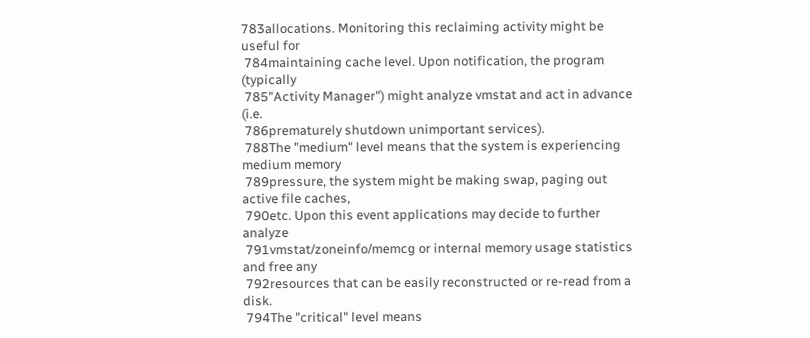783allocations. Monitoring this reclaiming activity might be useful for
 784maintaining cache level. Upon notification, the program (typically
 785"Activity Manager") might analyze vmstat and act in advance (i.e.
 786prematurely shutdown unimportant services).
 788The "medium" level means that the system is experiencing medium memory
 789pressure, the system might be making swap, paging out active file caches,
 790etc. Upon this event applications may decide to further analyze
 791vmstat/zoneinfo/memcg or internal memory usage statistics and free any
 792resources that can be easily reconstructed or re-read from a disk.
 794The "critical" level means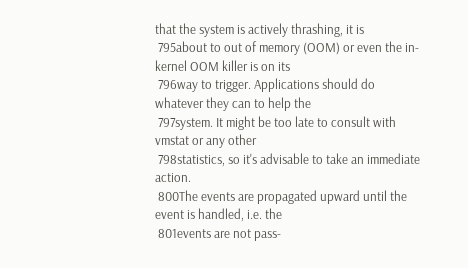that the system is actively thrashing, it is
 795about to out of memory (OOM) or even the in-kernel OOM killer is on its
 796way to trigger. Applications should do whatever they can to help the
 797system. It might be too late to consult with vmstat or any other
 798statistics, so it's advisable to take an immediate action.
 800The events are propagated upward until the event is handled, i.e. the
 801events are not pass-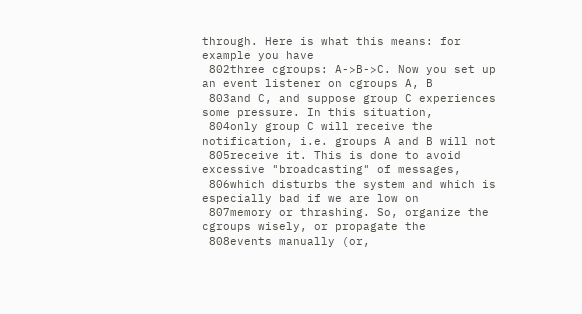through. Here is what this means: for example you have
 802three cgroups: A->B->C. Now you set up an event listener on cgroups A, B
 803and C, and suppose group C experiences some pressure. In this situation,
 804only group C will receive the notification, i.e. groups A and B will not
 805receive it. This is done to avoid excessive "broadcasting" of messages,
 806which disturbs the system and which is especially bad if we are low on
 807memory or thrashing. So, organize the cgroups wisely, or propagate the
 808events manually (or,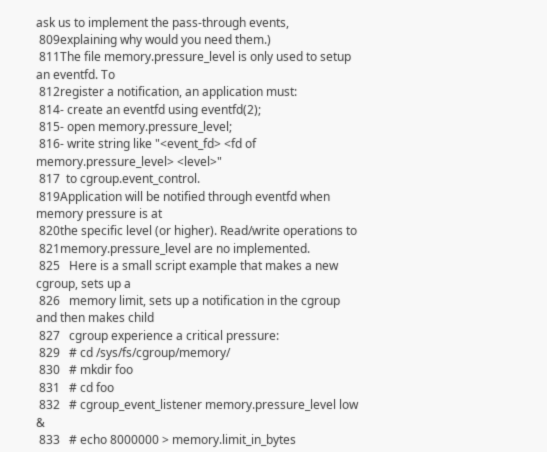ask us to implement the pass-through events,
 809explaining why would you need them.)
 811The file memory.pressure_level is only used to setup an eventfd. To
 812register a notification, an application must:
 814- create an eventfd using eventfd(2);
 815- open memory.pressure_level;
 816- write string like "<event_fd> <fd of memory.pressure_level> <level>"
 817  to cgroup.event_control.
 819Application will be notified through eventfd when memory pressure is at
 820the specific level (or higher). Read/write operations to
 821memory.pressure_level are no implemented.
 825   Here is a small script example that makes a new cgroup, sets up a
 826   memory limit, sets up a notification in the cgroup and then makes child
 827   cgroup experience a critical pressure:
 829   # cd /sys/fs/cgroup/memory/
 830   # mkdir foo
 831   # cd foo
 832   # cgroup_event_listener memory.pressure_level low &
 833   # echo 8000000 > memory.limit_in_bytes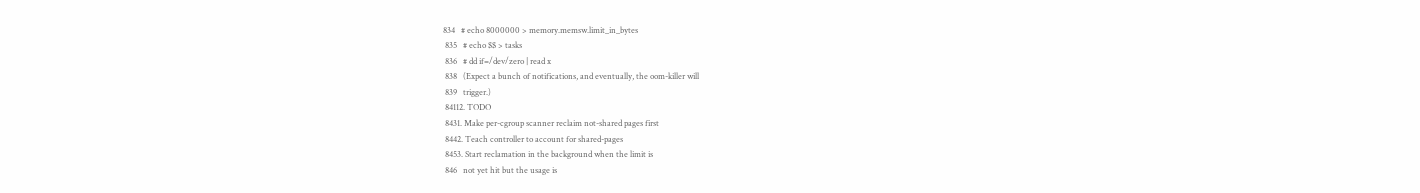834   # echo 8000000 > memory.memsw.limit_in_bytes
 835   # echo $$ > tasks
 836   # dd if=/dev/zero | read x
 838   (Expect a bunch of notifications, and eventually, the oom-killer will
 839   trigger.)
 84112. TODO
 8431. Make per-cgroup scanner reclaim not-shared pages first
 8442. Teach controller to account for shared-pages
 8453. Start reclamation in the background when the limit is
 846   not yet hit but the usage is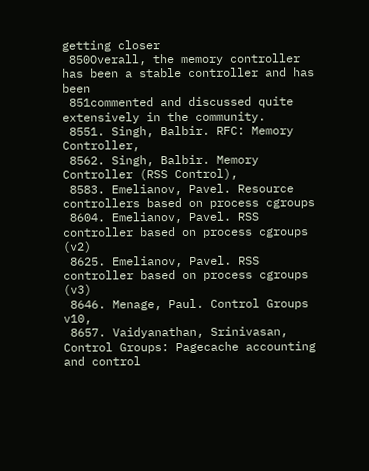getting closer
 850Overall, the memory controller has been a stable controller and has been
 851commented and discussed quite extensively in the community.
 8551. Singh, Balbir. RFC: Memory Controller,
 8562. Singh, Balbir. Memory Controller (RSS Control),
 8583. Emelianov, Pavel. Resource controllers based on process cgroups
 8604. Emelianov, Pavel. RSS controller based on process cgroups (v2)
 8625. Emelianov, Pavel. RSS controller based on process cgroups (v3)
 8646. Menage, Paul. Control Groups v10,
 8657. Vaidyanathan, Srinivasan, Control Groups: Pagecache accounting and control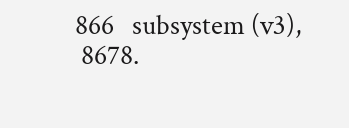866   subsystem (v3),
 8678.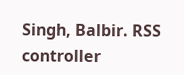Singh, Balbir. RSS controller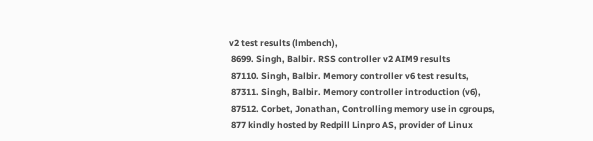v2 test results (lmbench),
 8699. Singh, Balbir. RSS controller v2 AIM9 results
 87110. Singh, Balbir. Memory controller v6 test results,
 87311. Singh, Balbir. Memory controller introduction (v6),
 87512. Corbet, Jonathan, Controlling memory use in cgroups,
 877 kindly hosted by Redpill Linpro AS, provider of Linux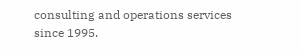consulting and operations services since 1995.